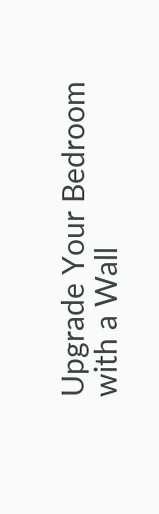Upgrade Your Bedroom with a Wall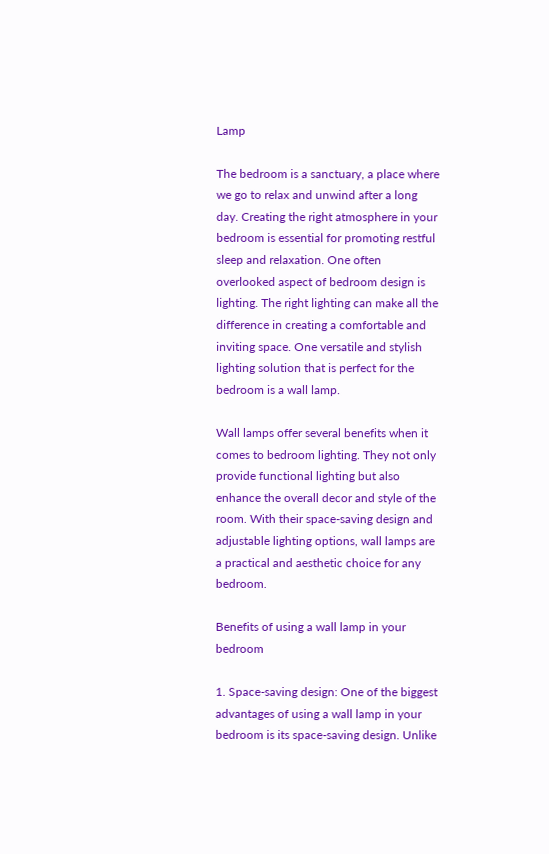Lamp

The bedroom is a sanctuary, a place where we go to relax and unwind after a long day. Creating the right atmosphere in your bedroom is essential for promoting restful sleep and relaxation. One often overlooked aspect of bedroom design is lighting. The right lighting can make all the difference in creating a comfortable and inviting space. One versatile and stylish lighting solution that is perfect for the bedroom is a wall lamp.

Wall lamps offer several benefits when it comes to bedroom lighting. They not only provide functional lighting but also enhance the overall decor and style of the room. With their space-saving design and adjustable lighting options, wall lamps are a practical and aesthetic choice for any bedroom.

Benefits of using a wall lamp in your bedroom

1. Space-saving design: One of the biggest advantages of using a wall lamp in your bedroom is its space-saving design. Unlike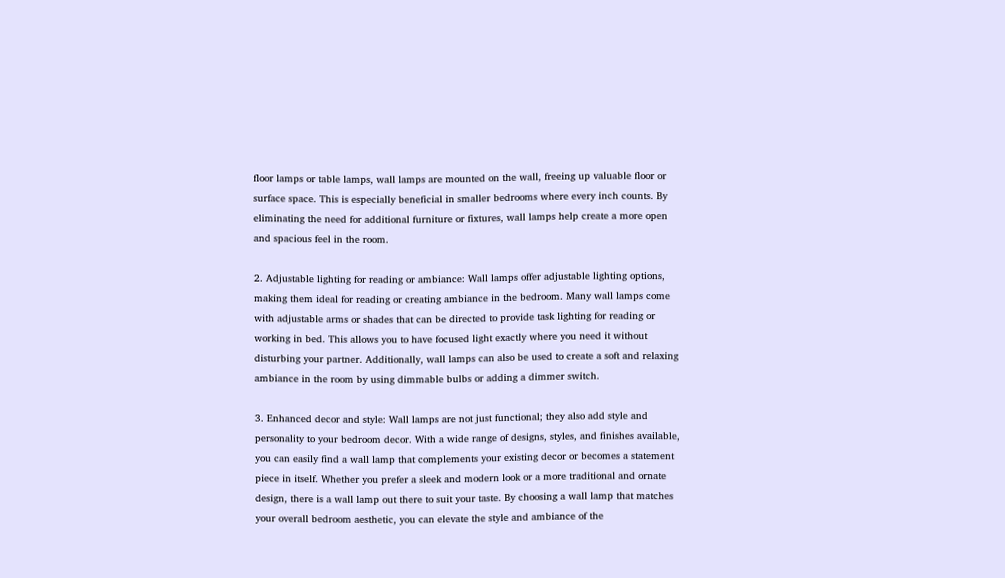floor lamps or table lamps, wall lamps are mounted on the wall, freeing up valuable floor or surface space. This is especially beneficial in smaller bedrooms where every inch counts. By eliminating the need for additional furniture or fixtures, wall lamps help create a more open and spacious feel in the room.

2. Adjustable lighting for reading or ambiance: Wall lamps offer adjustable lighting options, making them ideal for reading or creating ambiance in the bedroom. Many wall lamps come with adjustable arms or shades that can be directed to provide task lighting for reading or working in bed. This allows you to have focused light exactly where you need it without disturbing your partner. Additionally, wall lamps can also be used to create a soft and relaxing ambiance in the room by using dimmable bulbs or adding a dimmer switch.

3. Enhanced decor and style: Wall lamps are not just functional; they also add style and personality to your bedroom decor. With a wide range of designs, styles, and finishes available, you can easily find a wall lamp that complements your existing decor or becomes a statement piece in itself. Whether you prefer a sleek and modern look or a more traditional and ornate design, there is a wall lamp out there to suit your taste. By choosing a wall lamp that matches your overall bedroom aesthetic, you can elevate the style and ambiance of the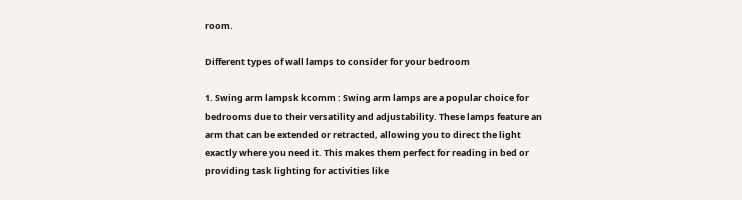room.

Different types of wall lamps to consider for your bedroom

1. Swing arm lampsk kcomm : Swing arm lamps are a popular choice for bedrooms due to their versatility and adjustability. These lamps feature an arm that can be extended or retracted, allowing you to direct the light exactly where you need it. This makes them perfect for reading in bed or providing task lighting for activities like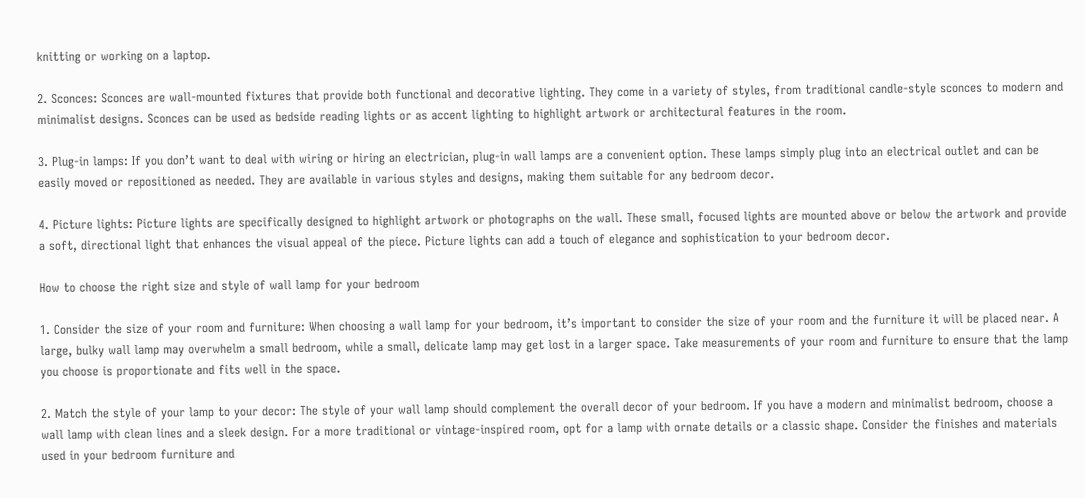knitting or working on a laptop.

2. Sconces: Sconces are wall-mounted fixtures that provide both functional and decorative lighting. They come in a variety of styles, from traditional candle-style sconces to modern and minimalist designs. Sconces can be used as bedside reading lights or as accent lighting to highlight artwork or architectural features in the room.

3. Plug-in lamps: If you don’t want to deal with wiring or hiring an electrician, plug-in wall lamps are a convenient option. These lamps simply plug into an electrical outlet and can be easily moved or repositioned as needed. They are available in various styles and designs, making them suitable for any bedroom decor.

4. Picture lights: Picture lights are specifically designed to highlight artwork or photographs on the wall. These small, focused lights are mounted above or below the artwork and provide a soft, directional light that enhances the visual appeal of the piece. Picture lights can add a touch of elegance and sophistication to your bedroom decor.

How to choose the right size and style of wall lamp for your bedroom

1. Consider the size of your room and furniture: When choosing a wall lamp for your bedroom, it’s important to consider the size of your room and the furniture it will be placed near. A large, bulky wall lamp may overwhelm a small bedroom, while a small, delicate lamp may get lost in a larger space. Take measurements of your room and furniture to ensure that the lamp you choose is proportionate and fits well in the space.

2. Match the style of your lamp to your decor: The style of your wall lamp should complement the overall decor of your bedroom. If you have a modern and minimalist bedroom, choose a wall lamp with clean lines and a sleek design. For a more traditional or vintage-inspired room, opt for a lamp with ornate details or a classic shape. Consider the finishes and materials used in your bedroom furniture and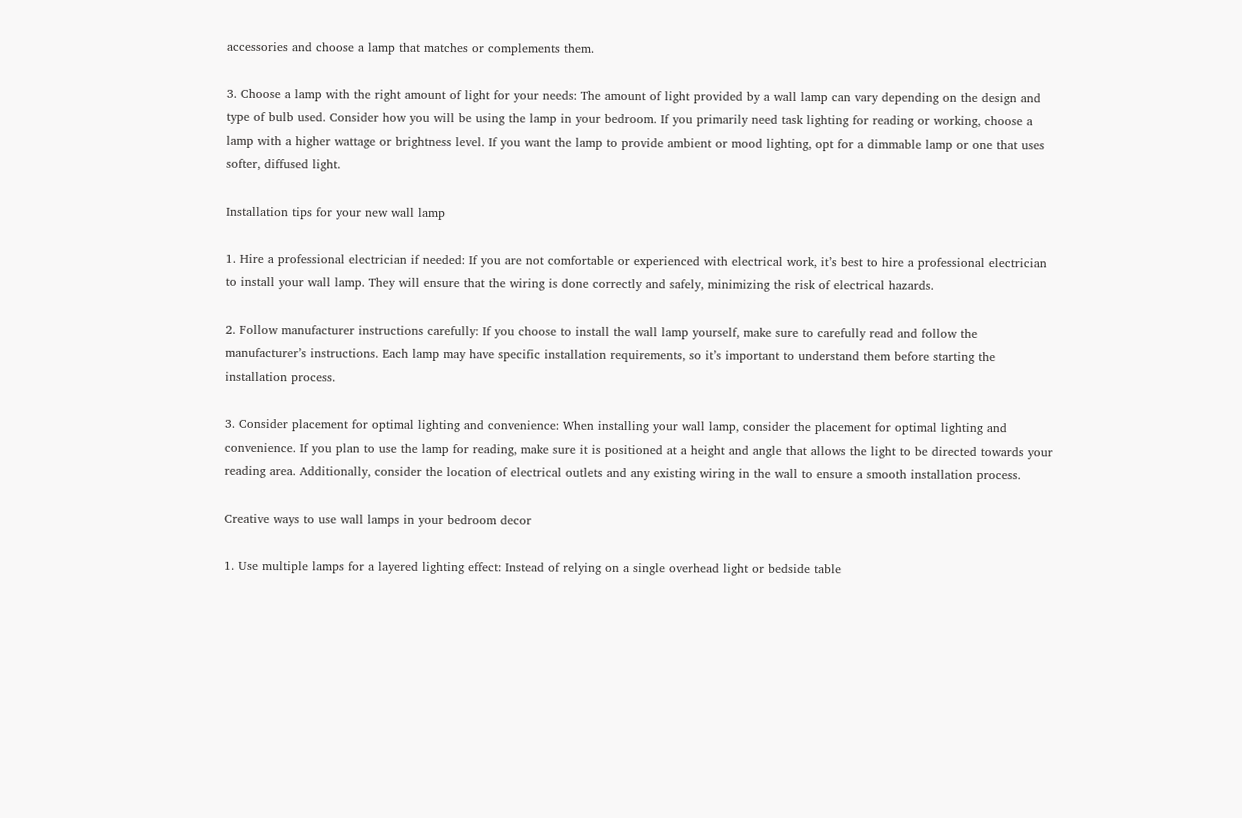accessories and choose a lamp that matches or complements them.

3. Choose a lamp with the right amount of light for your needs: The amount of light provided by a wall lamp can vary depending on the design and type of bulb used. Consider how you will be using the lamp in your bedroom. If you primarily need task lighting for reading or working, choose a lamp with a higher wattage or brightness level. If you want the lamp to provide ambient or mood lighting, opt for a dimmable lamp or one that uses softer, diffused light.

Installation tips for your new wall lamp

1. Hire a professional electrician if needed: If you are not comfortable or experienced with electrical work, it’s best to hire a professional electrician to install your wall lamp. They will ensure that the wiring is done correctly and safely, minimizing the risk of electrical hazards.

2. Follow manufacturer instructions carefully: If you choose to install the wall lamp yourself, make sure to carefully read and follow the manufacturer’s instructions. Each lamp may have specific installation requirements, so it’s important to understand them before starting the installation process.

3. Consider placement for optimal lighting and convenience: When installing your wall lamp, consider the placement for optimal lighting and convenience. If you plan to use the lamp for reading, make sure it is positioned at a height and angle that allows the light to be directed towards your reading area. Additionally, consider the location of electrical outlets and any existing wiring in the wall to ensure a smooth installation process.

Creative ways to use wall lamps in your bedroom decor

1. Use multiple lamps for a layered lighting effect: Instead of relying on a single overhead light or bedside table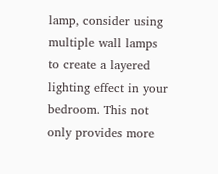lamp, consider using multiple wall lamps to create a layered lighting effect in your bedroom. This not only provides more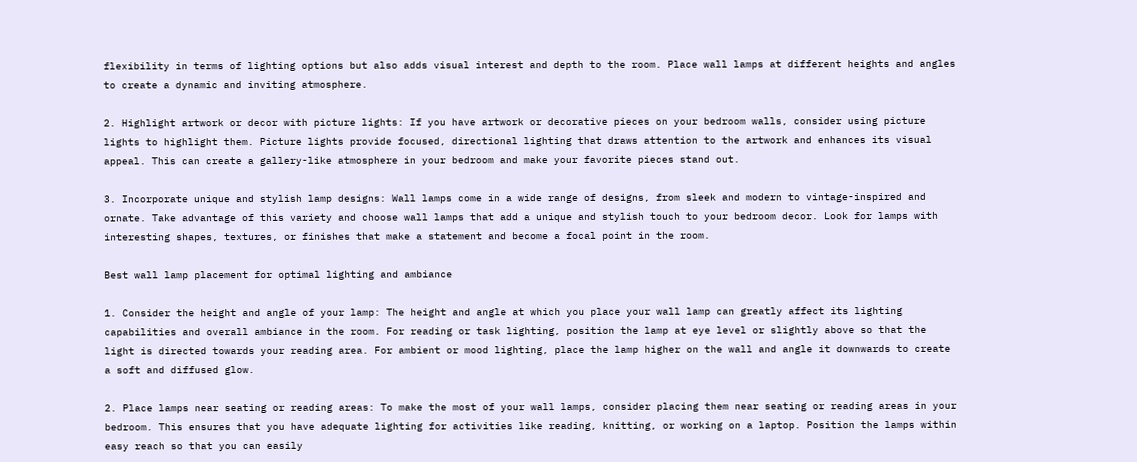flexibility in terms of lighting options but also adds visual interest and depth to the room. Place wall lamps at different heights and angles to create a dynamic and inviting atmosphere.

2. Highlight artwork or decor with picture lights: If you have artwork or decorative pieces on your bedroom walls, consider using picture lights to highlight them. Picture lights provide focused, directional lighting that draws attention to the artwork and enhances its visual appeal. This can create a gallery-like atmosphere in your bedroom and make your favorite pieces stand out.

3. Incorporate unique and stylish lamp designs: Wall lamps come in a wide range of designs, from sleek and modern to vintage-inspired and ornate. Take advantage of this variety and choose wall lamps that add a unique and stylish touch to your bedroom decor. Look for lamps with interesting shapes, textures, or finishes that make a statement and become a focal point in the room.

Best wall lamp placement for optimal lighting and ambiance

1. Consider the height and angle of your lamp: The height and angle at which you place your wall lamp can greatly affect its lighting capabilities and overall ambiance in the room. For reading or task lighting, position the lamp at eye level or slightly above so that the light is directed towards your reading area. For ambient or mood lighting, place the lamp higher on the wall and angle it downwards to create a soft and diffused glow.

2. Place lamps near seating or reading areas: To make the most of your wall lamps, consider placing them near seating or reading areas in your bedroom. This ensures that you have adequate lighting for activities like reading, knitting, or working on a laptop. Position the lamps within easy reach so that you can easily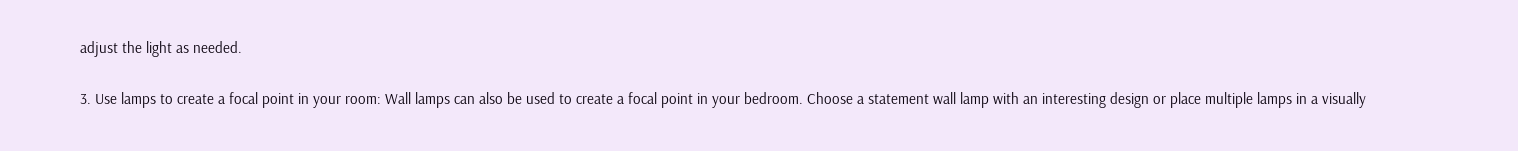adjust the light as needed.

3. Use lamps to create a focal point in your room: Wall lamps can also be used to create a focal point in your bedroom. Choose a statement wall lamp with an interesting design or place multiple lamps in a visually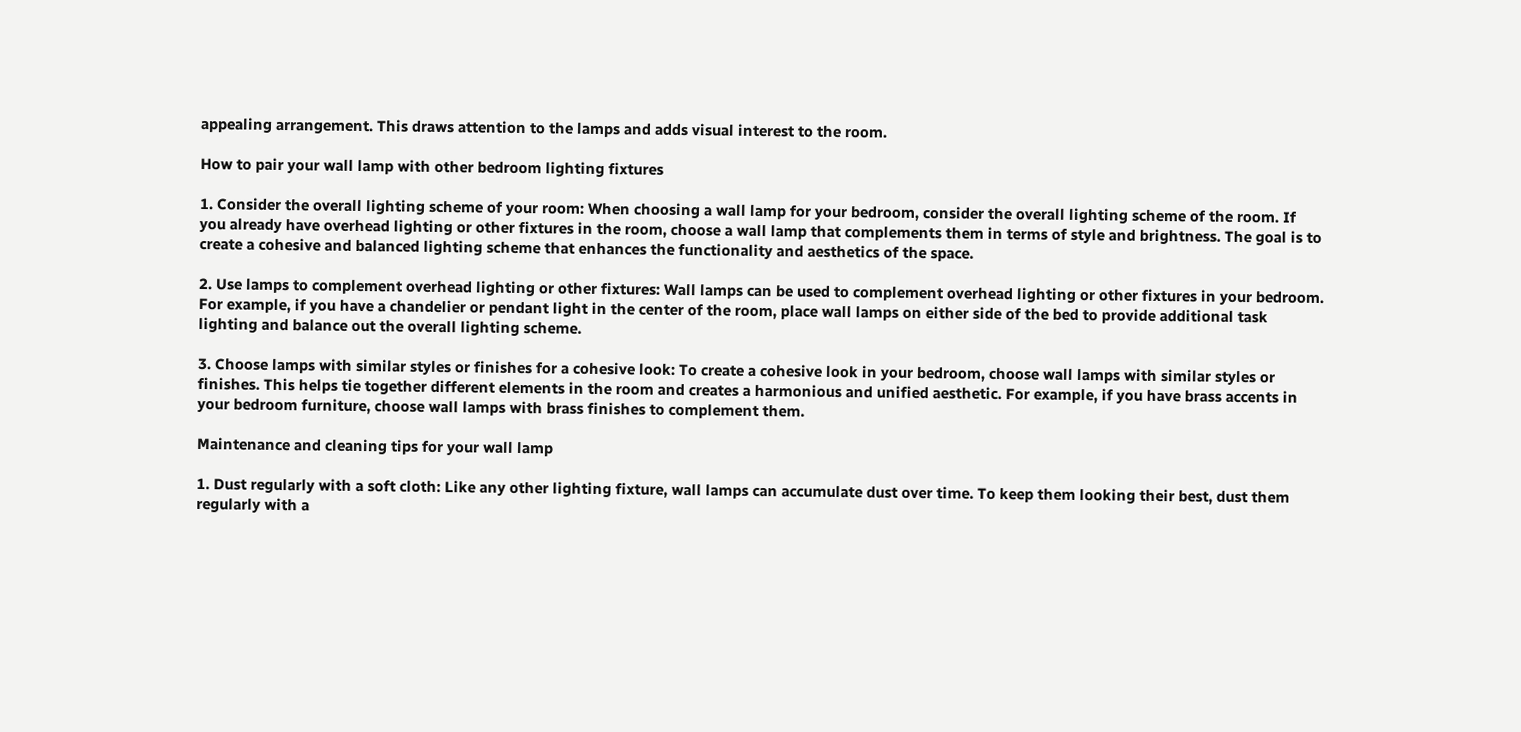appealing arrangement. This draws attention to the lamps and adds visual interest to the room.

How to pair your wall lamp with other bedroom lighting fixtures

1. Consider the overall lighting scheme of your room: When choosing a wall lamp for your bedroom, consider the overall lighting scheme of the room. If you already have overhead lighting or other fixtures in the room, choose a wall lamp that complements them in terms of style and brightness. The goal is to create a cohesive and balanced lighting scheme that enhances the functionality and aesthetics of the space.

2. Use lamps to complement overhead lighting or other fixtures: Wall lamps can be used to complement overhead lighting or other fixtures in your bedroom. For example, if you have a chandelier or pendant light in the center of the room, place wall lamps on either side of the bed to provide additional task lighting and balance out the overall lighting scheme.

3. Choose lamps with similar styles or finishes for a cohesive look: To create a cohesive look in your bedroom, choose wall lamps with similar styles or finishes. This helps tie together different elements in the room and creates a harmonious and unified aesthetic. For example, if you have brass accents in your bedroom furniture, choose wall lamps with brass finishes to complement them.

Maintenance and cleaning tips for your wall lamp

1. Dust regularly with a soft cloth: Like any other lighting fixture, wall lamps can accumulate dust over time. To keep them looking their best, dust them regularly with a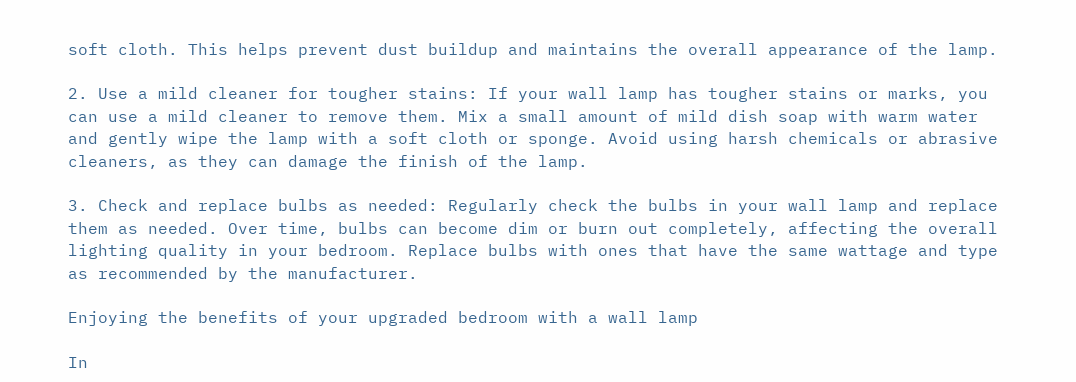soft cloth. This helps prevent dust buildup and maintains the overall appearance of the lamp.

2. Use a mild cleaner for tougher stains: If your wall lamp has tougher stains or marks, you can use a mild cleaner to remove them. Mix a small amount of mild dish soap with warm water and gently wipe the lamp with a soft cloth or sponge. Avoid using harsh chemicals or abrasive cleaners, as they can damage the finish of the lamp.

3. Check and replace bulbs as needed: Regularly check the bulbs in your wall lamp and replace them as needed. Over time, bulbs can become dim or burn out completely, affecting the overall lighting quality in your bedroom. Replace bulbs with ones that have the same wattage and type as recommended by the manufacturer.

Enjoying the benefits of your upgraded bedroom with a wall lamp

In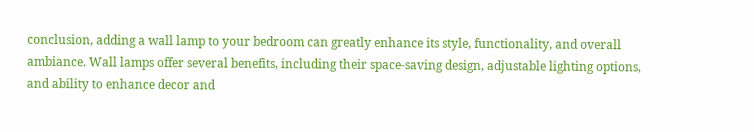conclusion, adding a wall lamp to your bedroom can greatly enhance its style, functionality, and overall ambiance. Wall lamps offer several benefits, including their space-saving design, adjustable lighting options, and ability to enhance decor and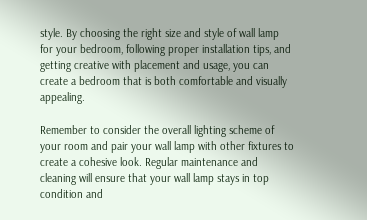style. By choosing the right size and style of wall lamp for your bedroom, following proper installation tips, and getting creative with placement and usage, you can create a bedroom that is both comfortable and visually appealing.

Remember to consider the overall lighting scheme of your room and pair your wall lamp with other fixtures to create a cohesive look. Regular maintenance and cleaning will ensure that your wall lamp stays in top condition and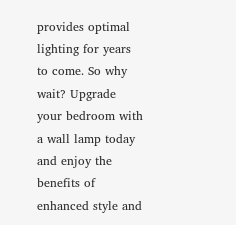provides optimal lighting for years to come. So why wait? Upgrade your bedroom with a wall lamp today and enjoy the benefits of enhanced style and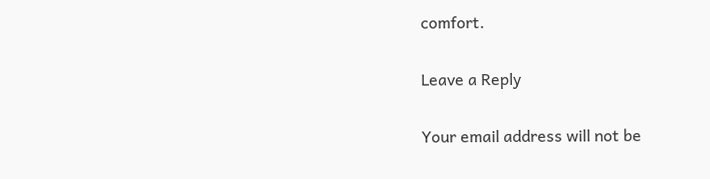comfort.

Leave a Reply

Your email address will not be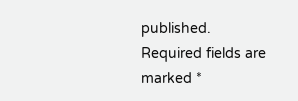published. Required fields are marked *